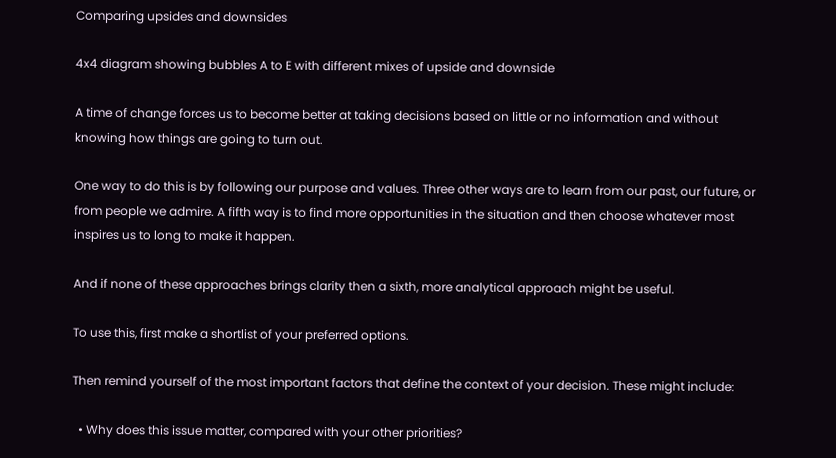Comparing upsides and downsides

4x4 diagram showing bubbles A to E with different mixes of upside and downside

A time of change forces us to become better at taking decisions based on little or no information and without knowing how things are going to turn out.

One way to do this is by following our purpose and values. Three other ways are to learn from our past, our future, or from people we admire. A fifth way is to find more opportunities in the situation and then choose whatever most inspires us to long to make it happen.

And if none of these approaches brings clarity then a sixth, more analytical approach might be useful.

To use this, first make a shortlist of your preferred options.

Then remind yourself of the most important factors that define the context of your decision. These might include:

  • Why does this issue matter, compared with your other priorities?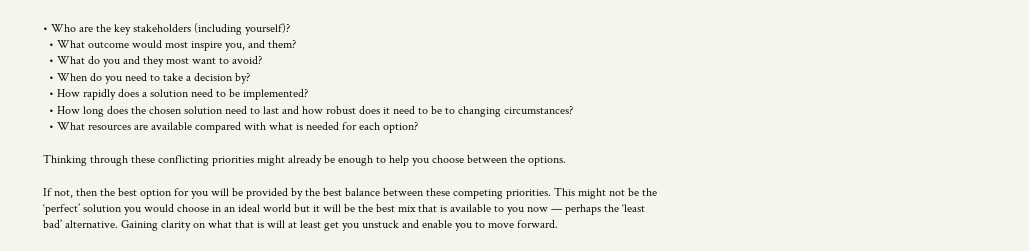• Who are the key stakeholders (including yourself)?
  • What outcome would most inspire you, and them?
  • What do you and they most want to avoid?
  • When do you need to take a decision by?
  • How rapidly does a solution need to be implemented?
  • How long does the chosen solution need to last and how robust does it need to be to changing circumstances?
  • What resources are available compared with what is needed for each option?

Thinking through these conflicting priorities might already be enough to help you choose between the options.

If not, then the best option for you will be provided by the best balance between these competing priorities. This might not be the ‘perfect’ solution you would choose in an ideal world but it will be the best mix that is available to you now — perhaps the ‘least bad’ alternative. Gaining clarity on what that is will at least get you unstuck and enable you to move forward.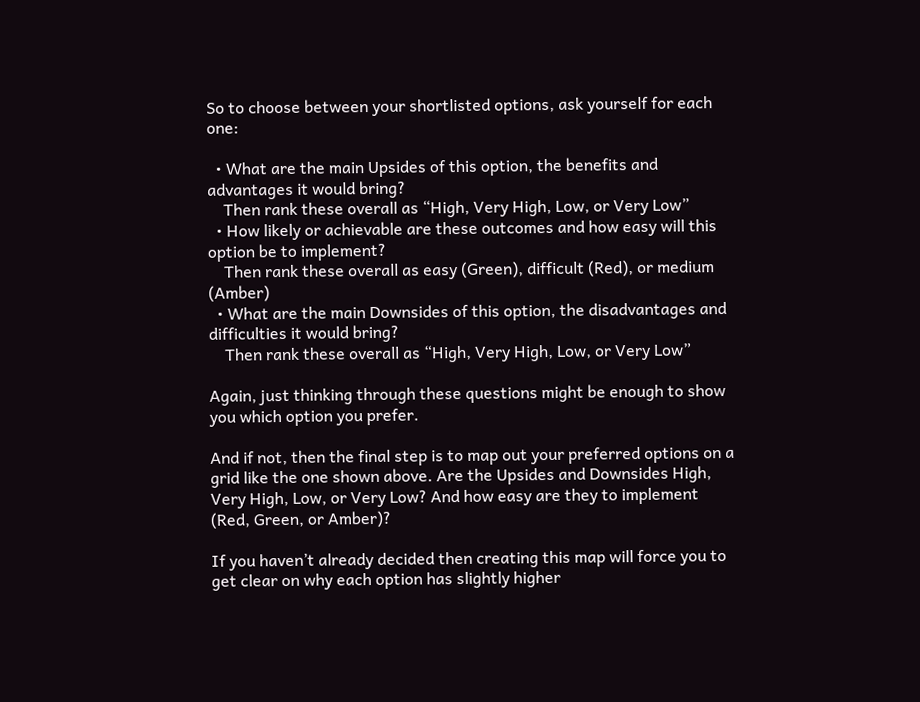So to choose between your shortlisted options, ask yourself for each one:

  • What are the main Upsides of this option, the benefits and advantages it would bring?
    Then rank these overall as “High, Very High, Low, or Very Low”
  • How likely or achievable are these outcomes and how easy will this option be to implement?
    Then rank these overall as easy (Green), difficult (Red), or medium (Amber)
  • What are the main Downsides of this option, the disadvantages and difficulties it would bring?
    Then rank these overall as “High, Very High, Low, or Very Low”

Again, just thinking through these questions might be enough to show you which option you prefer.

And if not, then the final step is to map out your preferred options on a grid like the one shown above. Are the Upsides and Downsides High, Very High, Low, or Very Low? And how easy are they to implement (Red, Green, or Amber)?

If you haven’t already decided then creating this map will force you to get clear on why each option has slightly higher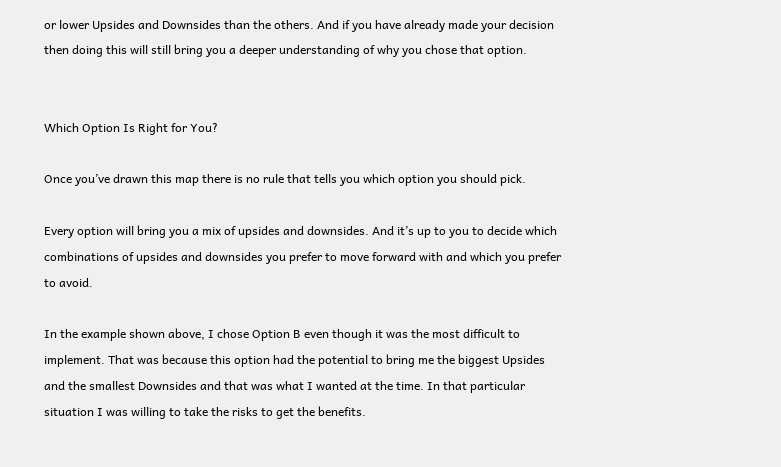or lower Upsides and Downsides than the others. And if you have already made your decision then doing this will still bring you a deeper understanding of why you chose that option.


Which Option Is Right for You?

Once you’ve drawn this map there is no rule that tells you which option you should pick.

Every option will bring you a mix of upsides and downsides. And it’s up to you to decide which combinations of upsides and downsides you prefer to move forward with and which you prefer to avoid.

In the example shown above, I chose Option B even though it was the most difficult to implement. That was because this option had the potential to bring me the biggest Upsides and the smallest Downsides and that was what I wanted at the time. In that particular situation I was willing to take the risks to get the benefits.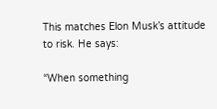This matches Elon Musk’s attitude to risk. He says:

“When something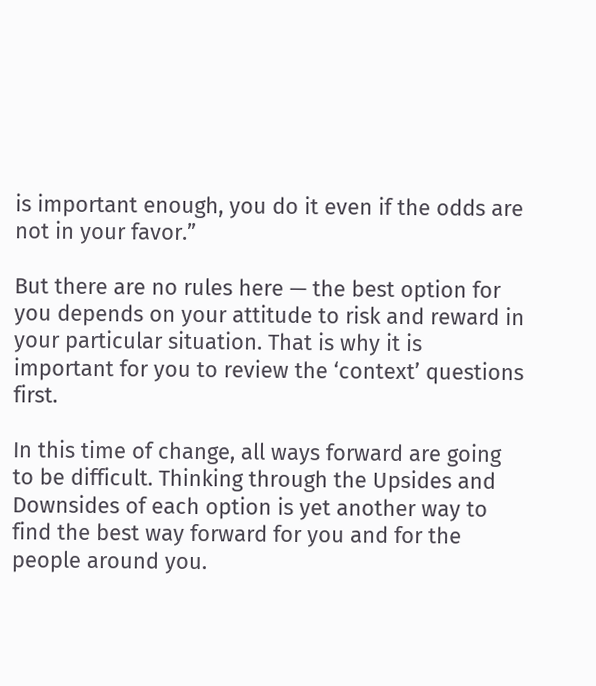is important enough, you do it even if the odds are not in your favor.”

But there are no rules here — the best option for you depends on your attitude to risk and reward in your particular situation. That is why it is important for you to review the ‘context’ questions first.

In this time of change, all ways forward are going to be difficult. Thinking through the Upsides and Downsides of each option is yet another way to find the best way forward for you and for the people around you.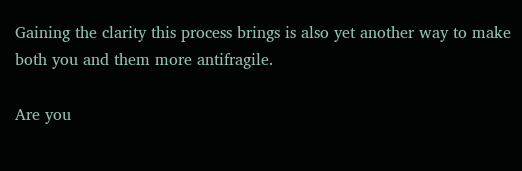Gaining the clarity this process brings is also yet another way to make both you and them more antifragile.

Are you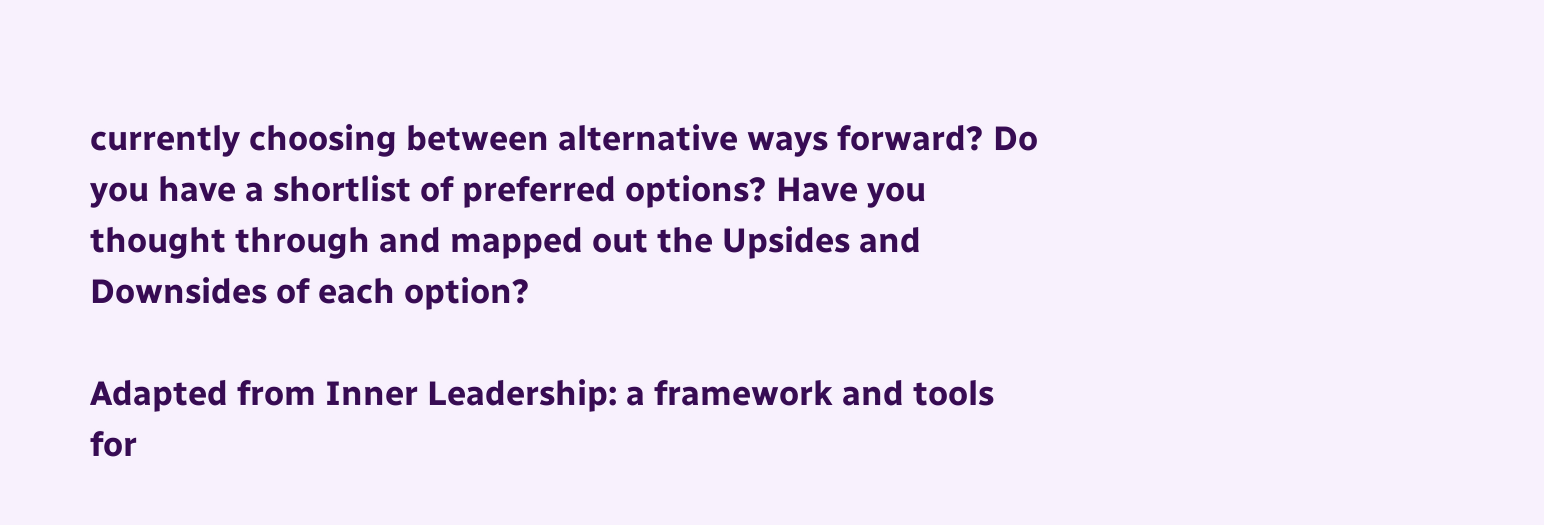currently choosing between alternative ways forward? Do you have a shortlist of preferred options? Have you thought through and mapped out the Upsides and Downsides of each option?

Adapted from Inner Leadership: a framework and tools for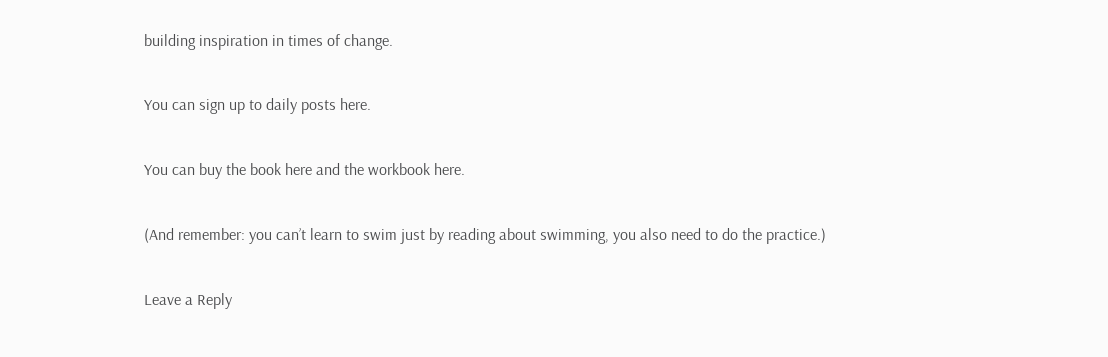building inspiration in times of change.

You can sign up to daily posts here.

You can buy the book here and the workbook here.

(And remember: you can’t learn to swim just by reading about swimming, you also need to do the practice.)

Leave a Reply